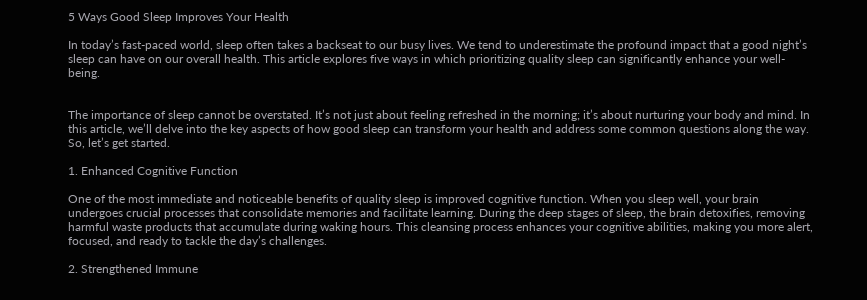5 Ways Good Sleep Improves Your Health

In today’s fast-paced world, sleep often takes a backseat to our busy lives. We tend to underestimate the profound impact that a good night’s sleep can have on our overall health. This article explores five ways in which prioritizing quality sleep can significantly enhance your well-being.


The importance of sleep cannot be overstated. It’s not just about feeling refreshed in the morning; it’s about nurturing your body and mind. In this article, we’ll delve into the key aspects of how good sleep can transform your health and address some common questions along the way. So, let’s get started.

1. Enhanced Cognitive Function

One of the most immediate and noticeable benefits of quality sleep is improved cognitive function. When you sleep well, your brain undergoes crucial processes that consolidate memories and facilitate learning. During the deep stages of sleep, the brain detoxifies, removing harmful waste products that accumulate during waking hours. This cleansing process enhances your cognitive abilities, making you more alert, focused, and ready to tackle the day’s challenges.

2. Strengthened Immune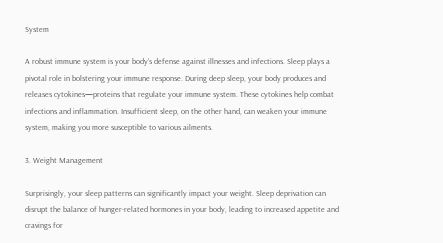System

A robust immune system is your body’s defense against illnesses and infections. Sleep plays a pivotal role in bolstering your immune response. During deep sleep, your body produces and releases cytokines—proteins that regulate your immune system. These cytokines help combat infections and inflammation. Insufficient sleep, on the other hand, can weaken your immune system, making you more susceptible to various ailments.

3. Weight Management

Surprisingly, your sleep patterns can significantly impact your weight. Sleep deprivation can disrupt the balance of hunger-related hormones in your body, leading to increased appetite and cravings for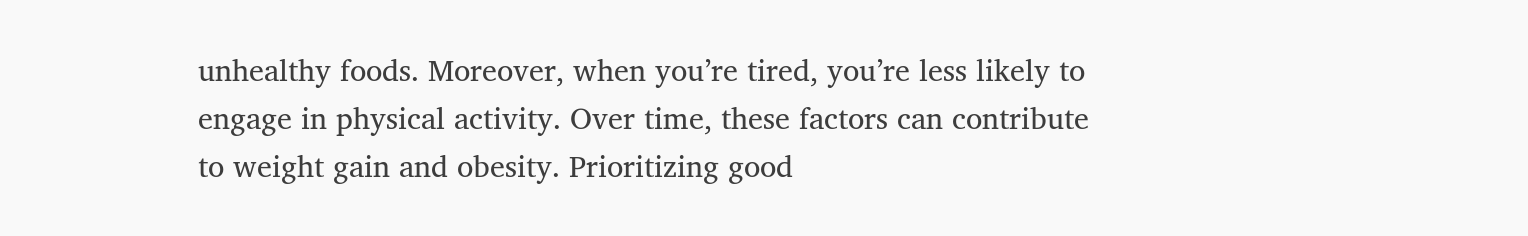unhealthy foods. Moreover, when you’re tired, you’re less likely to engage in physical activity. Over time, these factors can contribute to weight gain and obesity. Prioritizing good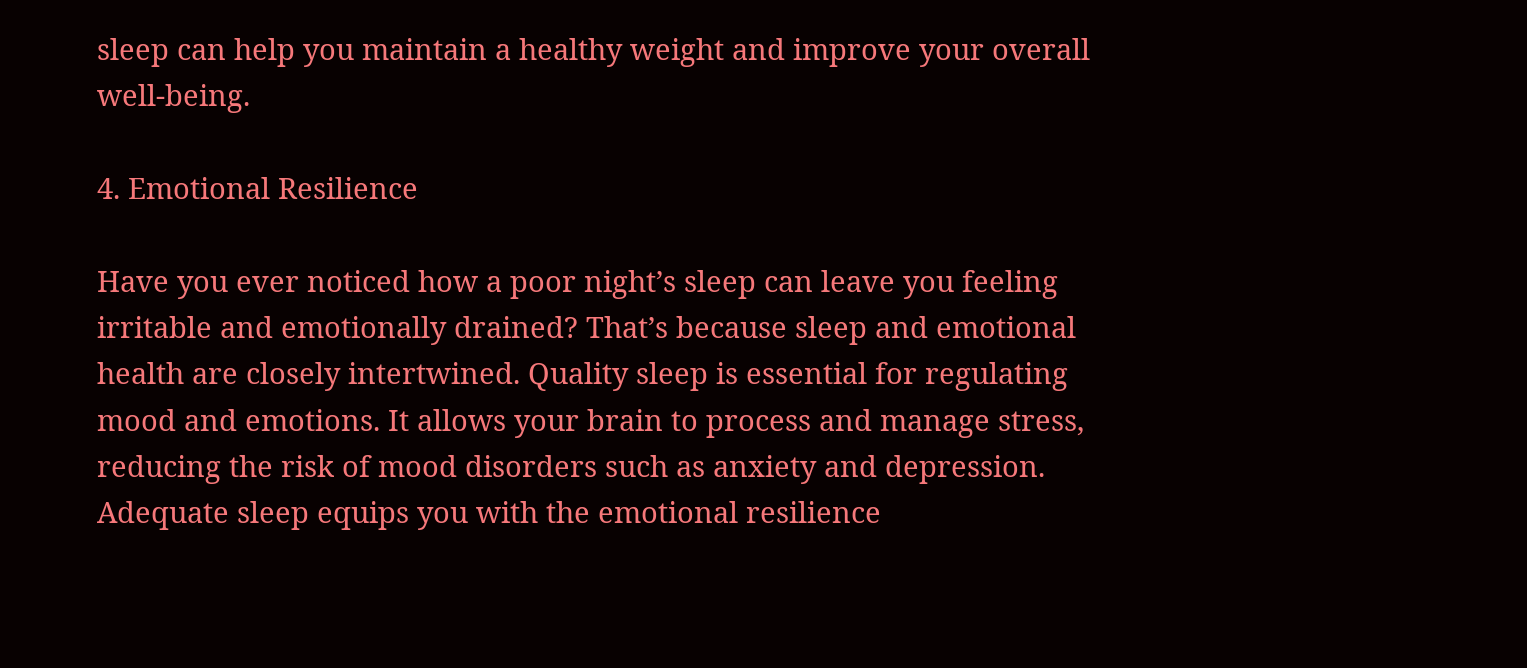sleep can help you maintain a healthy weight and improve your overall well-being.

4. Emotional Resilience

Have you ever noticed how a poor night’s sleep can leave you feeling irritable and emotionally drained? That’s because sleep and emotional health are closely intertwined. Quality sleep is essential for regulating mood and emotions. It allows your brain to process and manage stress, reducing the risk of mood disorders such as anxiety and depression. Adequate sleep equips you with the emotional resilience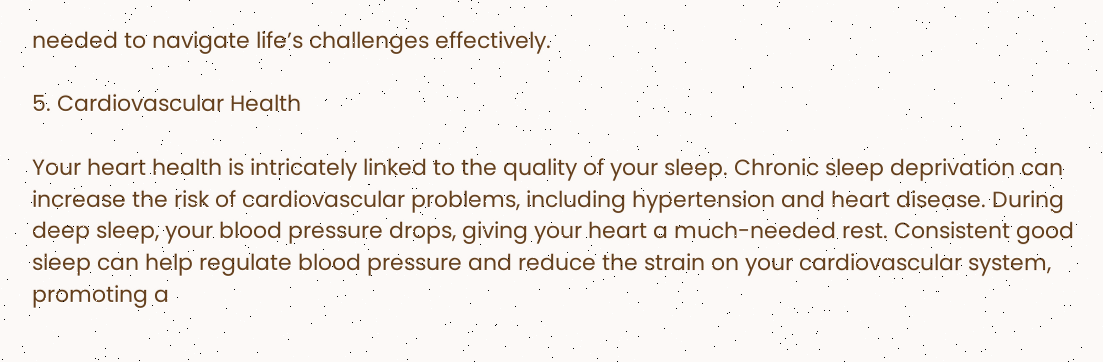needed to navigate life’s challenges effectively.

5. Cardiovascular Health

Your heart health is intricately linked to the quality of your sleep. Chronic sleep deprivation can increase the risk of cardiovascular problems, including hypertension and heart disease. During deep sleep, your blood pressure drops, giving your heart a much-needed rest. Consistent good sleep can help regulate blood pressure and reduce the strain on your cardiovascular system, promoting a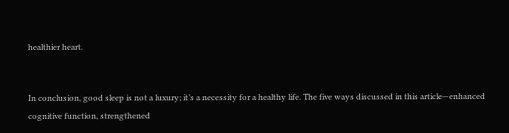healthier heart.


In conclusion, good sleep is not a luxury; it’s a necessity for a healthy life. The five ways discussed in this article—enhanced cognitive function, strengthened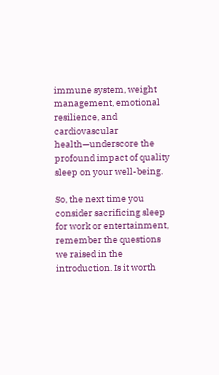immune system, weight management, emotional resilience, and cardiovascular health—underscore the profound impact of quality sleep on your well-being.

So, the next time you consider sacrificing sleep for work or entertainment, remember the questions we raised in the introduction. Is it worth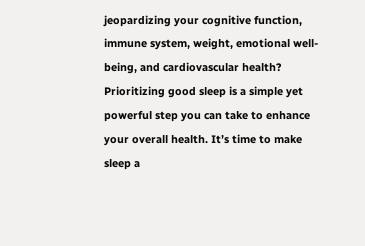jeopardizing your cognitive function, immune system, weight, emotional well-being, and cardiovascular health? Prioritizing good sleep is a simple yet powerful step you can take to enhance your overall health. It’s time to make sleep a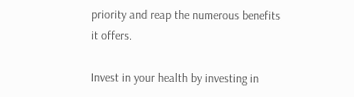priority and reap the numerous benefits it offers.

Invest in your health by investing in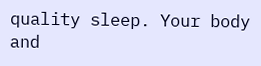quality sleep. Your body and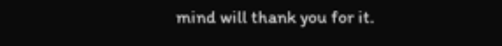mind will thank you for it.